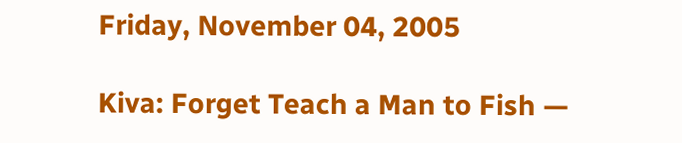Friday, November 04, 2005

Kiva: Forget Teach a Man to Fish —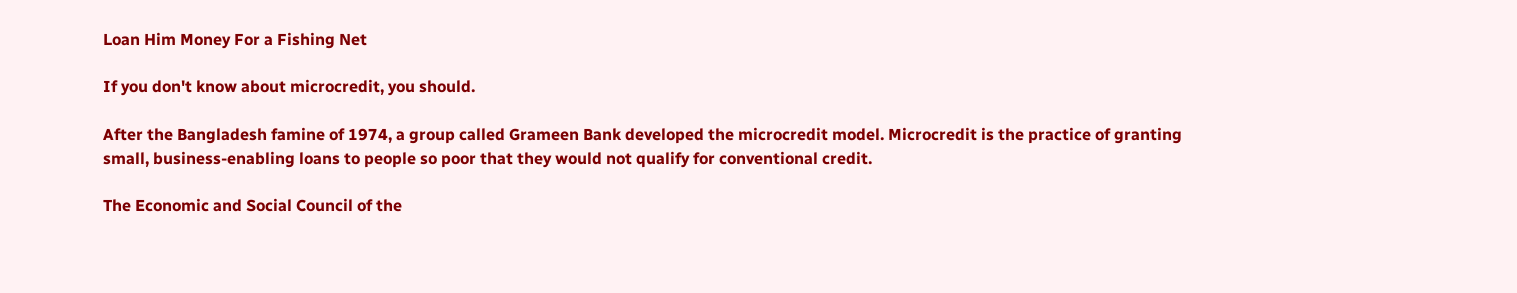Loan Him Money For a Fishing Net

If you don't know about microcredit, you should.

After the Bangladesh famine of 1974, a group called Grameen Bank developed the microcredit model. Microcredit is the practice of granting small, business-enabling loans to people so poor that they would not qualify for conventional credit.

The Economic and Social Council of the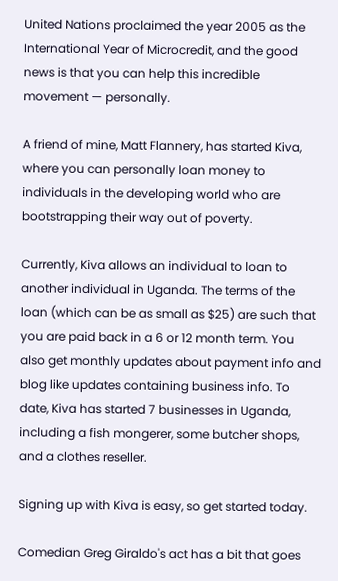United Nations proclaimed the year 2005 as the International Year of Microcredit, and the good news is that you can help this incredible movement — personally.

A friend of mine, Matt Flannery, has started Kiva, where you can personally loan money to individuals in the developing world who are bootstrapping their way out of poverty.

Currently, Kiva allows an individual to loan to another individual in Uganda. The terms of the loan (which can be as small as $25) are such that you are paid back in a 6 or 12 month term. You also get monthly updates about payment info and blog like updates containing business info. To date, Kiva has started 7 businesses in Uganda, including a fish mongerer, some butcher shops, and a clothes reseller.

Signing up with Kiva is easy, so get started today.

Comedian Greg Giraldo's act has a bit that goes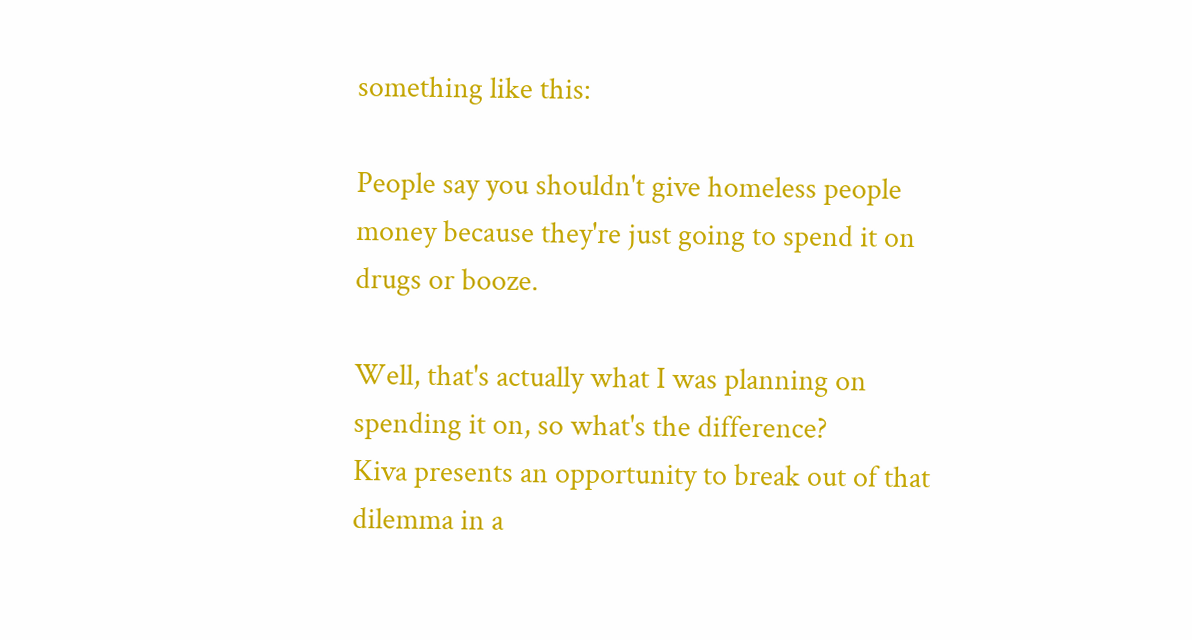something like this:

People say you shouldn't give homeless people money because they're just going to spend it on drugs or booze.

Well, that's actually what I was planning on spending it on, so what's the difference?
Kiva presents an opportunity to break out of that dilemma in a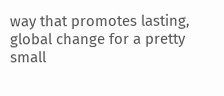way that promotes lasting, global change for a pretty small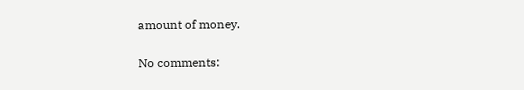amount of money.

No comments: